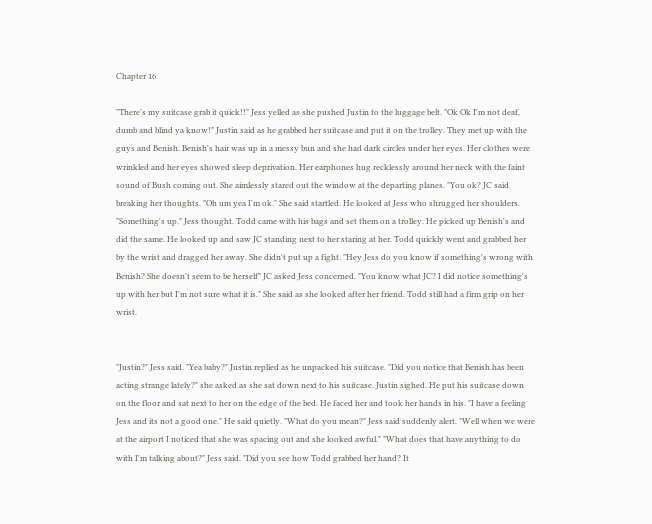Chapter 16

"There's my suitcase grab it quick!!" Jess yelled as she pushed Justin to the luggage belt. "Ok Ok I'm not deaf, dumb and blind ya know!" Justin said as he grabbed her suitcase and put it on the trolley. They met up with the guys and Benish. Benish's hair was up in a messy bun and she had dark circles under her eyes. Her clothes were wrinkled and her eyes showed sleep deprivation. Her earphones hug recklessly around her neck with the faint sound of Bush coming out. She aimlessly stared out the window at the departing planes. "You ok? JC said breaking her thoughts. "Oh um yea I'm ok." She said startled. He looked at Jess who shrugged her shoulders. "Something's up." Jess thought. Todd came with his bags and set them on a trolley. He picked up Benish's and did the same. He looked up and saw JC standing next to her staring at her. Todd quickly went and grabbed her by the wrist and dragged her away. She didn't put up a fight. "Hey Jess do you know if something's wrong with Benish? She doesn't seem to be herself" JC asked Jess concerned. "You know what JC? I did notice something's up with her but I'm not sure what it is." She said as she looked after her friend. Todd still had a firm grip on her wrist.


"Justin?" Jess said. "Yea baby?" Justin replied as he unpacked his suitcase. "Did you notice that Benish has been acting strange lately?" she asked as she sat down next to his suitcase. Justin sighed. He put his suitcase down on the floor and sat next to her on the edge of the bed. He faced her and took her hands in his. "I have a feeling Jess and its not a good one." He said quietly. "What do you mean?" Jess said suddenly alert. "Well when we were at the airport I noticed that she was spacing out and she looked awful." "What does that have anything to do with I'm talking about?" Jess said. "Did you see how Todd grabbed her hand? It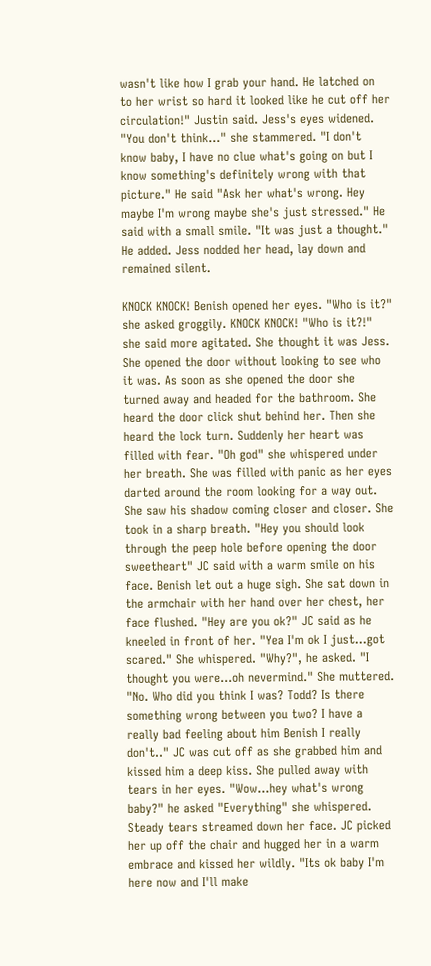wasn't like how I grab your hand. He latched on to her wrist so hard it looked like he cut off her circulation!" Justin said. Jess's eyes widened. "You don't think…" she stammered. "I don't know baby, I have no clue what's going on but I know something's definitely wrong with that picture." He said "Ask her what's wrong. Hey maybe I'm wrong maybe she's just stressed." He said with a small smile. "It was just a thought." He added. Jess nodded her head, lay down and remained silent.

KNOCK KNOCK! Benish opened her eyes. "Who is it?" she asked groggily. KNOCK KNOCK! "Who is it?!" she said more agitated. She thought it was Jess. She opened the door without looking to see who it was. As soon as she opened the door she turned away and headed for the bathroom. She heard the door click shut behind her. Then she heard the lock turn. Suddenly her heart was filled with fear. "Oh god" she whispered under her breath. She was filled with panic as her eyes darted around the room looking for a way out. She saw his shadow coming closer and closer. She took in a sharp breath. "Hey you should look through the peep hole before opening the door sweetheart" JC said with a warm smile on his face. Benish let out a huge sigh. She sat down in the armchair with her hand over her chest, her face flushed. "Hey are you ok?" JC said as he kneeled in front of her. "Yea I'm ok I just…got scared." She whispered. "Why?", he asked. "I thought you were…oh nevermind." She muttered. "No. Who did you think I was? Todd? Is there something wrong between you two? I have a really bad feeling about him Benish I really don't.." JC was cut off as she grabbed him and kissed him a deep kiss. She pulled away with tears in her eyes. "Wow…hey what's wrong baby?" he asked "Everything" she whispered. Steady tears streamed down her face. JC picked her up off the chair and hugged her in a warm embrace and kissed her wildly. "Its ok baby I'm here now and I'll make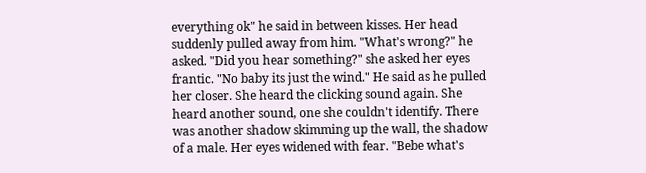everything ok" he said in between kisses. Her head suddenly pulled away from him. "What's wrong?" he asked. "Did you hear something?" she asked her eyes frantic. "No baby its just the wind." He said as he pulled her closer. She heard the clicking sound again. She heard another sound, one she couldn't identify. There was another shadow skimming up the wall, the shadow of a male. Her eyes widened with fear. "Bebe what's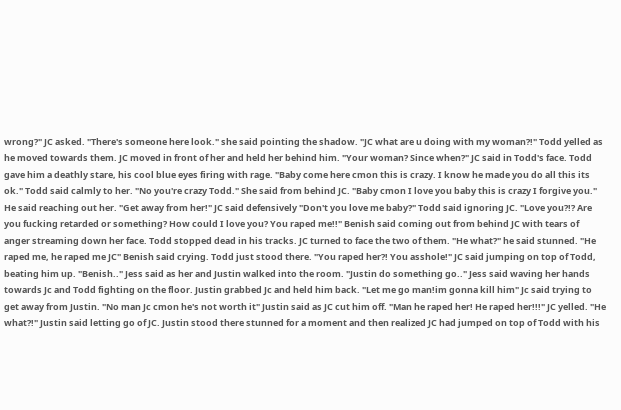wrong?" JC asked. "There's someone here look." she said pointing the shadow. "JC what are u doing with my woman?!" Todd yelled as he moved towards them. JC moved in front of her and held her behind him. "Your woman? Since when?" JC said in Todd's face. Todd gave him a deathly stare, his cool blue eyes firing with rage. "Baby come here cmon this is crazy. I know he made you do all this its ok." Todd said calmly to her. "No you're crazy Todd." She said from behind JC. "Baby cmon I love you baby this is crazy I forgive you." He said reaching out her. "Get away from her!" JC said defensively "Don't you love me baby?" Todd said ignoring JC. "Love you?!? Are you fucking retarded or something? How could I love you? You raped me!!" Benish said coming out from behind JC with tears of anger streaming down her face. Todd stopped dead in his tracks. JC turned to face the two of them. "He what?" he said stunned. "He raped me, he raped me JC" Benish said crying. Todd just stood there. "You raped her?! You asshole!" JC said jumping on top of Todd, beating him up. "Benish.." Jess said as her and Justin walked into the room. "Justin do something go.." Jess said waving her hands towards Jc and Todd fighting on the floor. Justin grabbed Jc and held him back. "Let me go man!im gonna kill him" Jc said trying to get away from Justin. "No man Jc cmon he's not worth it" Justin said as JC cut him off. "Man he raped her! He raped her!!!" JC yelled. "He what?!" Justin said letting go of JC. Justin stood there stunned for a moment and then realized JC had jumped on top of Todd with his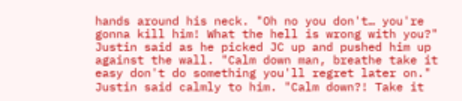hands around his neck. "Oh no you don't… you're gonna kill him! What the hell is wrong with you?" Justin said as he picked JC up and pushed him up against the wall. "Calm down man, breathe take it easy don't do something you'll regret later on." Justin said calmly to him. "Calm down?! Take it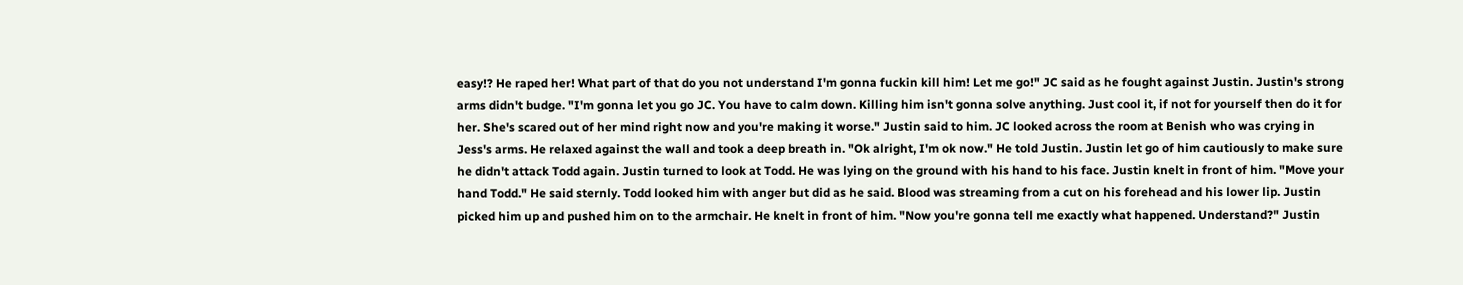easy!? He raped her! What part of that do you not understand I'm gonna fuckin kill him! Let me go!" JC said as he fought against Justin. Justin's strong arms didn't budge. "I'm gonna let you go JC. You have to calm down. Killing him isn't gonna solve anything. Just cool it, if not for yourself then do it for her. She's scared out of her mind right now and you're making it worse." Justin said to him. JC looked across the room at Benish who was crying in Jess's arms. He relaxed against the wall and took a deep breath in. "Ok alright, I'm ok now." He told Justin. Justin let go of him cautiously to make sure he didn't attack Todd again. Justin turned to look at Todd. He was lying on the ground with his hand to his face. Justin knelt in front of him. "Move your hand Todd." He said sternly. Todd looked him with anger but did as he said. Blood was streaming from a cut on his forehead and his lower lip. Justin picked him up and pushed him on to the armchair. He knelt in front of him. "Now you're gonna tell me exactly what happened. Understand?" Justin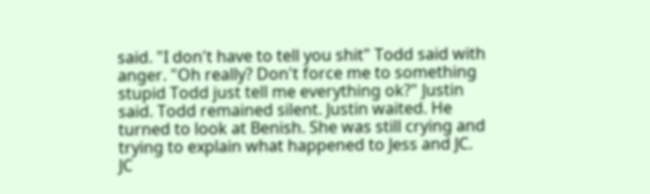said. "I don't have to tell you shit" Todd said with anger. "Oh really? Don't force me to something stupid Todd just tell me everything ok?" Justin said. Todd remained silent. Justin waited. He turned to look at Benish. She was still crying and trying to explain what happened to Jess and JC. JC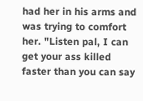had her in his arms and was trying to comfort her. "Listen pal, I can get your ass killed faster than you can say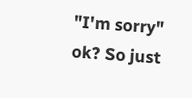"I'm sorry" ok? So just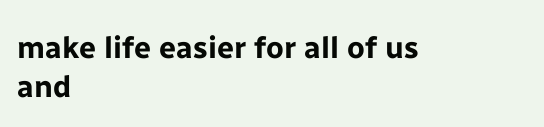make life easier for all of us and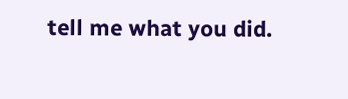tell me what you did.